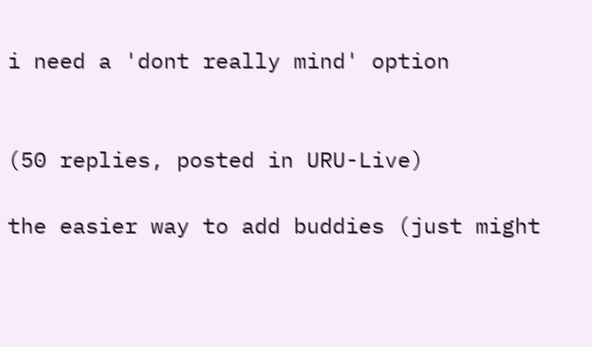i need a 'dont really mind' option


(50 replies, posted in URU-Live)

the easier way to add buddies (just might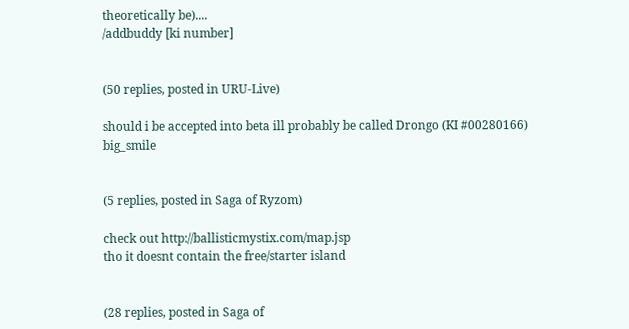theoretically be)....
/addbuddy [ki number]


(50 replies, posted in URU-Live)

should i be accepted into beta ill probably be called Drongo (KI #00280166) big_smile


(5 replies, posted in Saga of Ryzom)

check out http://ballisticmystix.com/map.jsp
tho it doesnt contain the free/starter island


(28 replies, posted in Saga of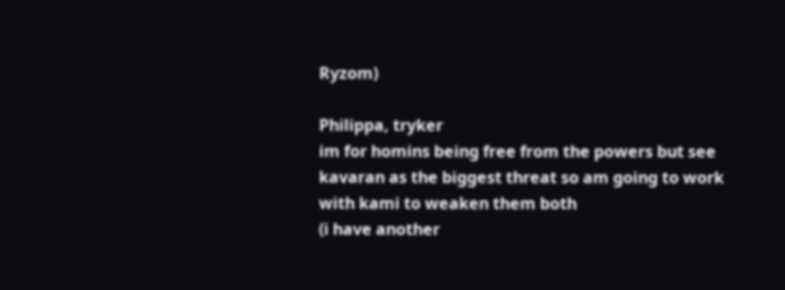Ryzom)

Philippa, tryker
im for homins being free from the powers but see kavaran as the biggest threat so am going to work with kami to weaken them both
(i have another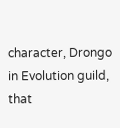character, Drongo in Evolution guild, that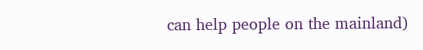can help people on the mainland)